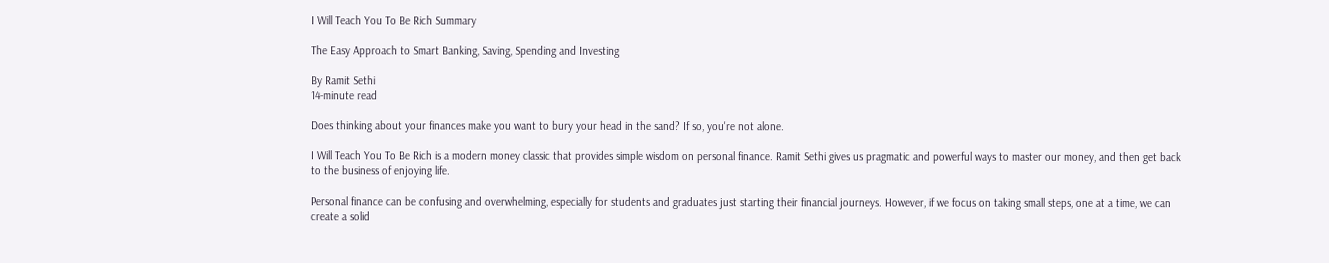I Will Teach You To Be Rich Summary

The Easy Approach to Smart Banking, Saving, Spending and Investing

By Ramit Sethi
14-minute read

Does thinking about your finances make you want to bury your head in the sand? If so, you're not alone.

I Will Teach You To Be Rich is a modern money classic that provides simple wisdom on personal finance. Ramit Sethi gives us pragmatic and powerful ways to master our money, and then get back to the business of enjoying life.

Personal finance can be confusing and overwhelming, especially for students and graduates just starting their financial journeys. However, if we focus on taking small steps, one at a time, we can create a solid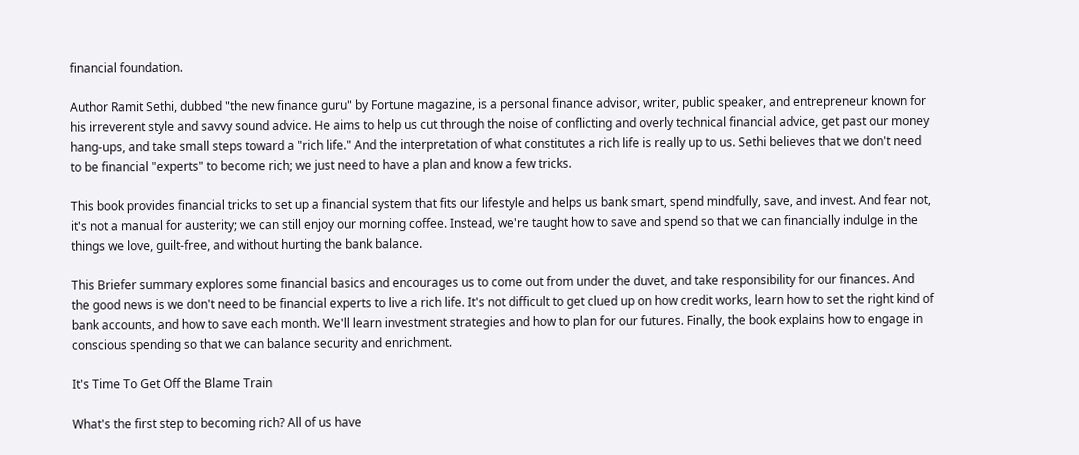financial foundation.

Author Ramit Sethi, dubbed "the new finance guru" by Fortune magazine, is a personal finance advisor, writer, public speaker, and entrepreneur known for his irreverent style and savvy sound advice. He aims to help us cut through the noise of conflicting and overly technical financial advice, get past our money hang-ups, and take small steps toward a "rich life." And the interpretation of what constitutes a rich life is really up to us. Sethi believes that we don't need to be financial "experts" to become rich; we just need to have a plan and know a few tricks.

This book provides financial tricks to set up a financial system that fits our lifestyle and helps us bank smart, spend mindfully, save, and invest. And fear not, it's not a manual for austerity; we can still enjoy our morning coffee. Instead, we're taught how to save and spend so that we can financially indulge in the things we love, guilt-free, and without hurting the bank balance.

This Briefer summary explores some financial basics and encourages us to come out from under the duvet, and take responsibility for our finances. And the good news is we don't need to be financial experts to live a rich life. It's not difficult to get clued up on how credit works, learn how to set the right kind of bank accounts, and how to save each month. We'll learn investment strategies and how to plan for our futures. Finally, the book explains how to engage in conscious spending so that we can balance security and enrichment.

It's Time To Get Off the Blame Train

What's the first step to becoming rich? All of us have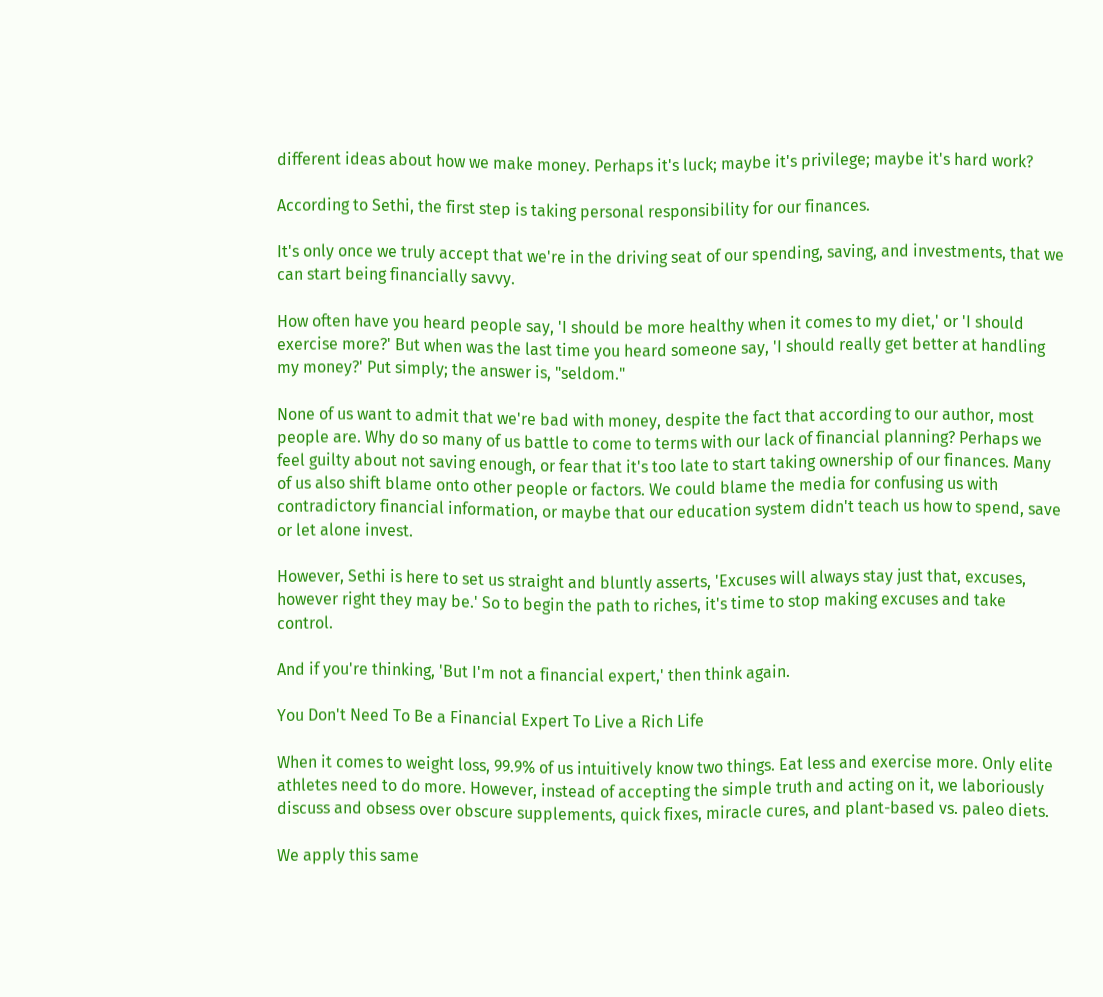different ideas about how we make money. Perhaps it's luck; maybe it's privilege; maybe it's hard work?

According to Sethi, the first step is taking personal responsibility for our finances.

It's only once we truly accept that we're in the driving seat of our spending, saving, and investments, that we can start being financially savvy.

How often have you heard people say, 'I should be more healthy when it comes to my diet,' or 'I should exercise more?' But when was the last time you heard someone say, 'I should really get better at handling my money?' Put simply; the answer is, "seldom."

None of us want to admit that we're bad with money, despite the fact that according to our author, most people are. Why do so many of us battle to come to terms with our lack of financial planning? Perhaps we feel guilty about not saving enough, or fear that it's too late to start taking ownership of our finances. Many of us also shift blame onto other people or factors. We could blame the media for confusing us with contradictory financial information, or maybe that our education system didn't teach us how to spend, save or let alone invest.

However, Sethi is here to set us straight and bluntly asserts, 'Excuses will always stay just that, excuses, however right they may be.' So to begin the path to riches, it's time to stop making excuses and take control.

And if you're thinking, 'But I'm not a financial expert,' then think again.

You Don't Need To Be a Financial Expert To Live a Rich Life

When it comes to weight loss, 99.9% of us intuitively know two things. Eat less and exercise more. Only elite athletes need to do more. However, instead of accepting the simple truth and acting on it, we laboriously discuss and obsess over obscure supplements, quick fixes, miracle cures, and plant-based vs. paleo diets.

We apply this same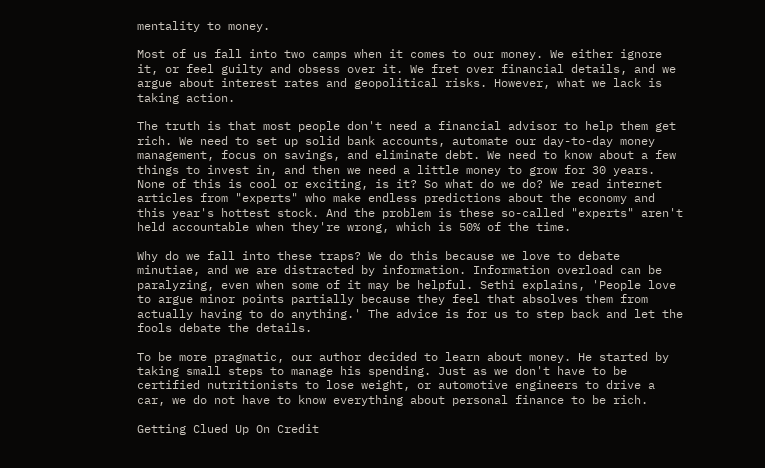mentality to money.

Most of us fall into two camps when it comes to our money. We either ignore it, or feel guilty and obsess over it. We fret over financial details, and we argue about interest rates and geopolitical risks. However, what we lack is taking action.

The truth is that most people don't need a financial advisor to help them get rich. We need to set up solid bank accounts, automate our day-to-day money management, focus on savings, and eliminate debt. We need to know about a few things to invest in, and then we need a little money to grow for 30 years. None of this is cool or exciting, is it? So what do we do? We read internet articles from "experts" who make endless predictions about the economy and this year's hottest stock. And the problem is these so-called "experts" aren't held accountable when they're wrong, which is 50% of the time.

Why do we fall into these traps? We do this because we love to debate minutiae, and we are distracted by information. Information overload can be paralyzing, even when some of it may be helpful. Sethi explains, 'People love to argue minor points partially because they feel that absolves them from actually having to do anything.' The advice is for us to step back and let the fools debate the details.

To be more pragmatic, our author decided to learn about money. He started by taking small steps to manage his spending. Just as we don't have to be certified nutritionists to lose weight, or automotive engineers to drive a car, we do not have to know everything about personal finance to be rich.

Getting Clued Up On Credit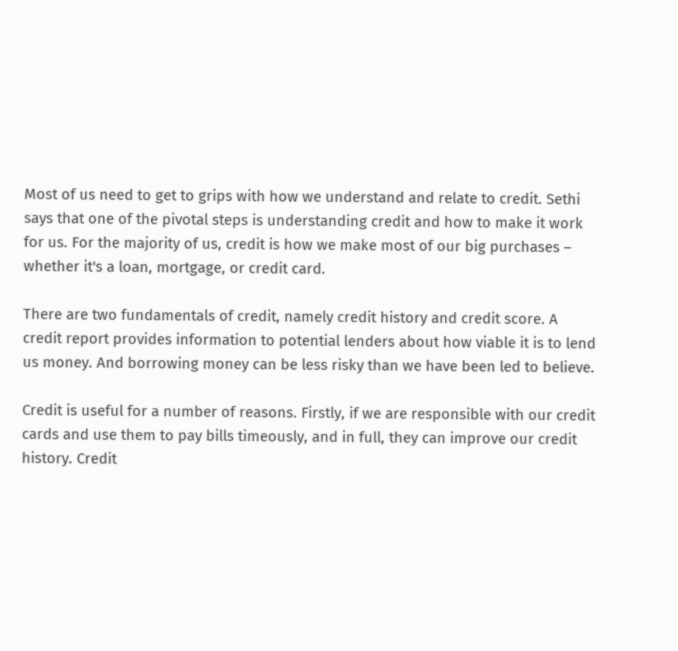Most of us need to get to grips with how we understand and relate to credit. Sethi says that one of the pivotal steps is understanding credit and how to make it work for us. For the majority of us, credit is how we make most of our big purchases – whether it's a loan, mortgage, or credit card.

There are two fundamentals of credit, namely credit history and credit score. A credit report provides information to potential lenders about how viable it is to lend us money. And borrowing money can be less risky than we have been led to believe.

Credit is useful for a number of reasons. Firstly, if we are responsible with our credit cards and use them to pay bills timeously, and in full, they can improve our credit history. Credit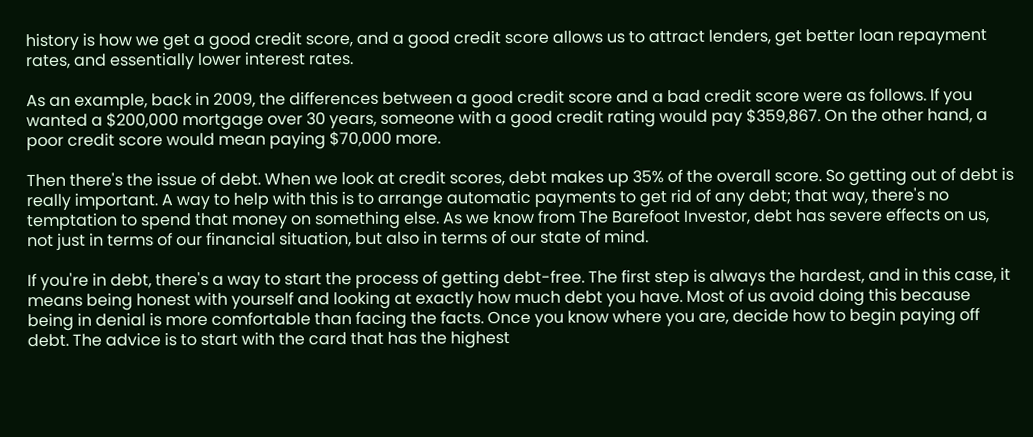history is how we get a good credit score, and a good credit score allows us to attract lenders, get better loan repayment rates, and essentially lower interest rates.

As an example, back in 2009, the differences between a good credit score and a bad credit score were as follows. If you wanted a $200,000 mortgage over 30 years, someone with a good credit rating would pay $359,867. On the other hand, a poor credit score would mean paying $70,000 more.

Then there's the issue of debt. When we look at credit scores, debt makes up 35% of the overall score. So getting out of debt is really important. A way to help with this is to arrange automatic payments to get rid of any debt; that way, there's no temptation to spend that money on something else. As we know from The Barefoot Investor, debt has severe effects on us, not just in terms of our financial situation, but also in terms of our state of mind.

If you're in debt, there's a way to start the process of getting debt-free. The first step is always the hardest, and in this case, it means being honest with yourself and looking at exactly how much debt you have. Most of us avoid doing this because being in denial is more comfortable than facing the facts. Once you know where you are, decide how to begin paying off debt. The advice is to start with the card that has the highest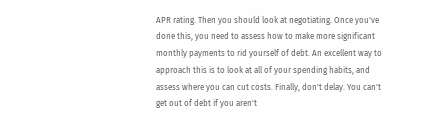APR rating. Then you should look at negotiating. Once you've done this, you need to assess how to make more significant monthly payments to rid yourself of debt. An excellent way to approach this is to look at all of your spending habits, and assess where you can cut costs. Finally, don't delay. You can't get out of debt if you aren't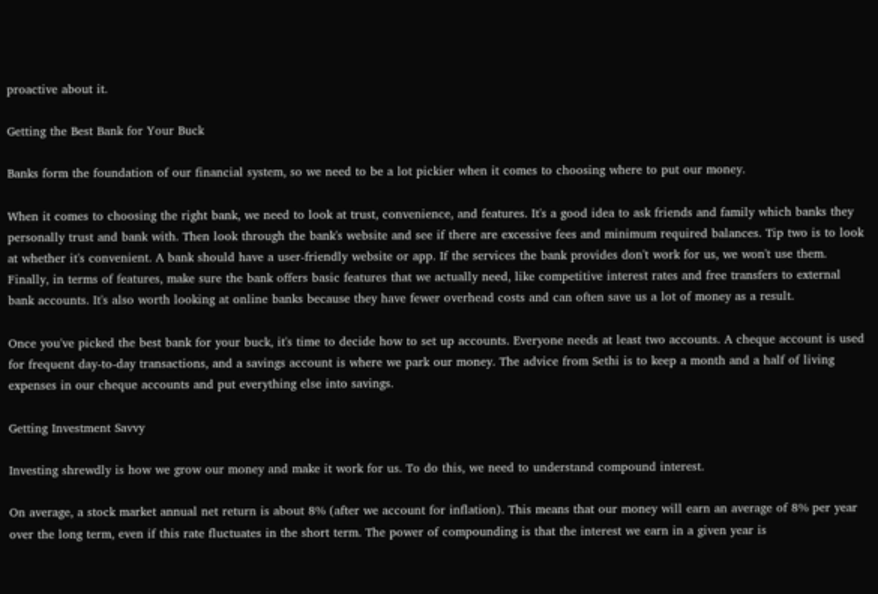proactive about it.

Getting the Best Bank for Your Buck

Banks form the foundation of our financial system, so we need to be a lot pickier when it comes to choosing where to put our money.

When it comes to choosing the right bank, we need to look at trust, convenience, and features. It's a good idea to ask friends and family which banks they personally trust and bank with. Then look through the bank's website and see if there are excessive fees and minimum required balances. Tip two is to look at whether it's convenient. A bank should have a user-friendly website or app. If the services the bank provides don't work for us, we won't use them. Finally, in terms of features, make sure the bank offers basic features that we actually need, like competitive interest rates and free transfers to external bank accounts. It's also worth looking at online banks because they have fewer overhead costs and can often save us a lot of money as a result.

Once you've picked the best bank for your buck, it's time to decide how to set up accounts. Everyone needs at least two accounts. A cheque account is used for frequent day-to-day transactions, and a savings account is where we park our money. The advice from Sethi is to keep a month and a half of living expenses in our cheque accounts and put everything else into savings.

Getting Investment Savvy

Investing shrewdly is how we grow our money and make it work for us. To do this, we need to understand compound interest.

On average, a stock market annual net return is about 8% (after we account for inflation). This means that our money will earn an average of 8% per year over the long term, even if this rate fluctuates in the short term. The power of compounding is that the interest we earn in a given year is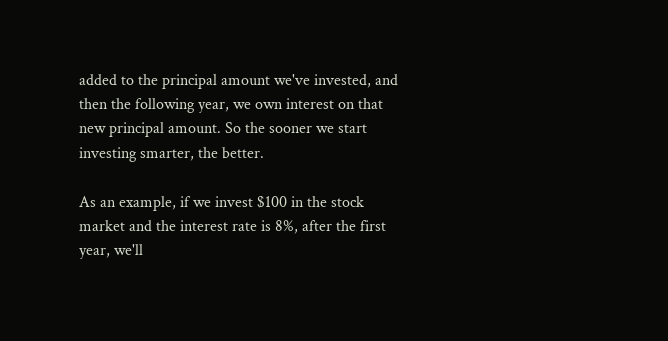added to the principal amount we've invested, and then the following year, we own interest on that new principal amount. So the sooner we start investing smarter, the better.

As an example, if we invest $100 in the stock market and the interest rate is 8%, after the first year, we'll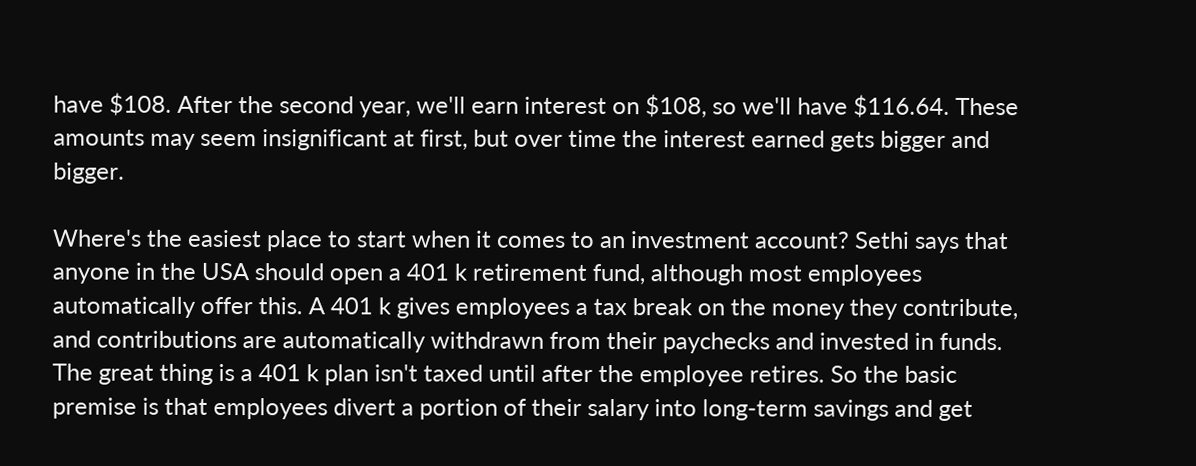have $108. After the second year, we'll earn interest on $108, so we'll have $116.64. These amounts may seem insignificant at first, but over time the interest earned gets bigger and bigger.

Where's the easiest place to start when it comes to an investment account? Sethi says that anyone in the USA should open a 401 k retirement fund, although most employees automatically offer this. A 401 k gives employees a tax break on the money they contribute, and contributions are automatically withdrawn from their paychecks and invested in funds. The great thing is a 401 k plan isn't taxed until after the employee retires. So the basic premise is that employees divert a portion of their salary into long-term savings and get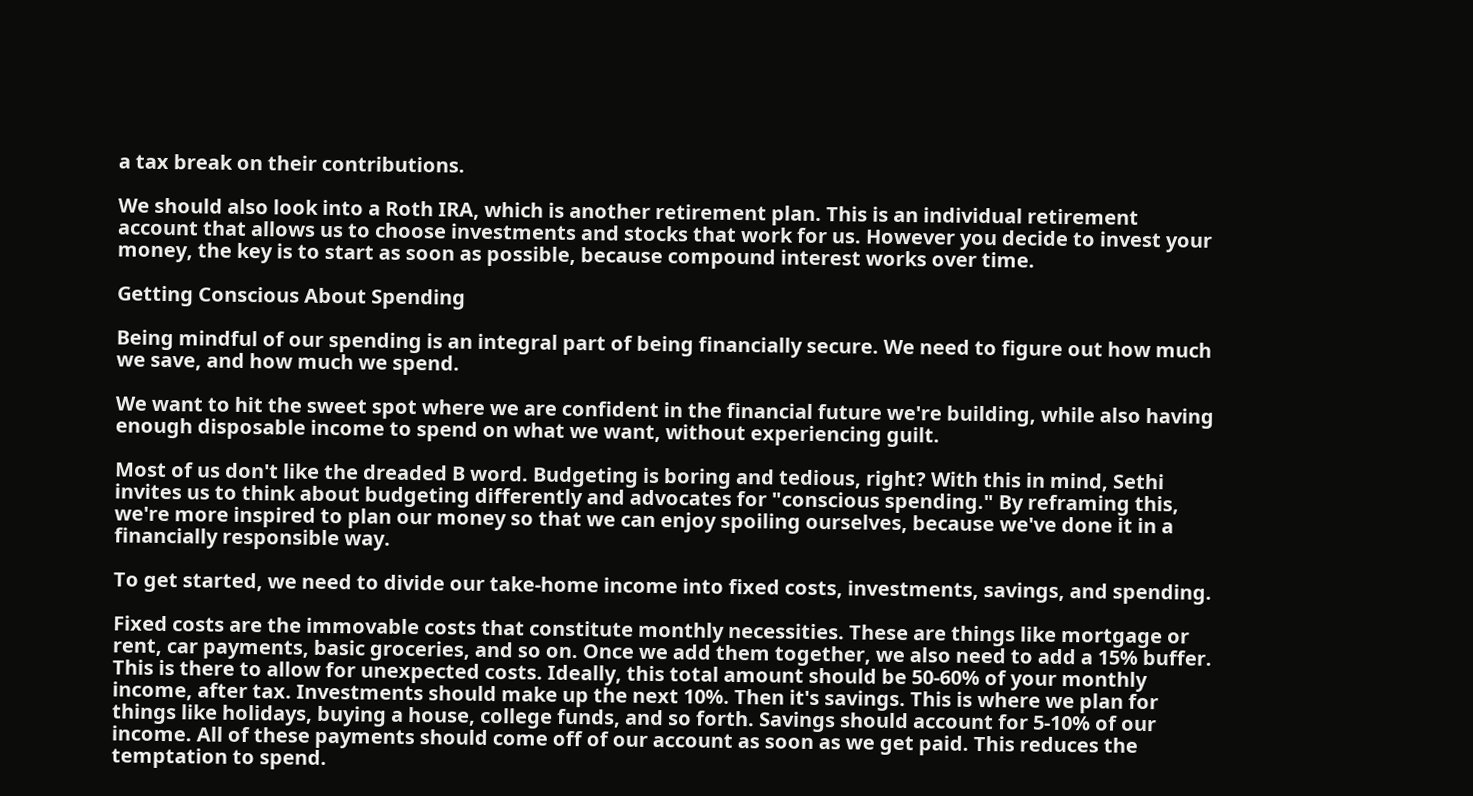a tax break on their contributions.

We should also look into a Roth IRA, which is another retirement plan. This is an individual retirement account that allows us to choose investments and stocks that work for us. However you decide to invest your money, the key is to start as soon as possible, because compound interest works over time.

Getting Conscious About Spending

Being mindful of our spending is an integral part of being financially secure. We need to figure out how much we save, and how much we spend.

We want to hit the sweet spot where we are confident in the financial future we're building, while also having enough disposable income to spend on what we want, without experiencing guilt.

Most of us don't like the dreaded B word. Budgeting is boring and tedious, right? With this in mind, Sethi invites us to think about budgeting differently and advocates for "conscious spending." By reframing this, we're more inspired to plan our money so that we can enjoy spoiling ourselves, because we've done it in a financially responsible way.

To get started, we need to divide our take-home income into fixed costs, investments, savings, and spending.

Fixed costs are the immovable costs that constitute monthly necessities. These are things like mortgage or rent, car payments, basic groceries, and so on. Once we add them together, we also need to add a 15% buffer. This is there to allow for unexpected costs. Ideally, this total amount should be 50-60% of your monthly income, after tax. Investments should make up the next 10%. Then it's savings. This is where we plan for things like holidays, buying a house, college funds, and so forth. Savings should account for 5-10% of our income. All of these payments should come off of our account as soon as we get paid. This reduces the temptation to spend.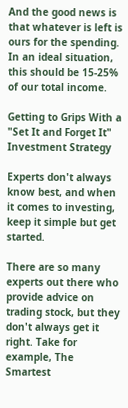And the good news is that whatever is left is ours for the spending. In an ideal situation, this should be 15-25% of our total income.

Getting to Grips With a "Set It and Forget It" Investment Strategy

Experts don't always know best, and when it comes to investing, keep it simple but get started.

There are so many experts out there who provide advice on trading stock, but they don't always get it right. Take for example, The Smartest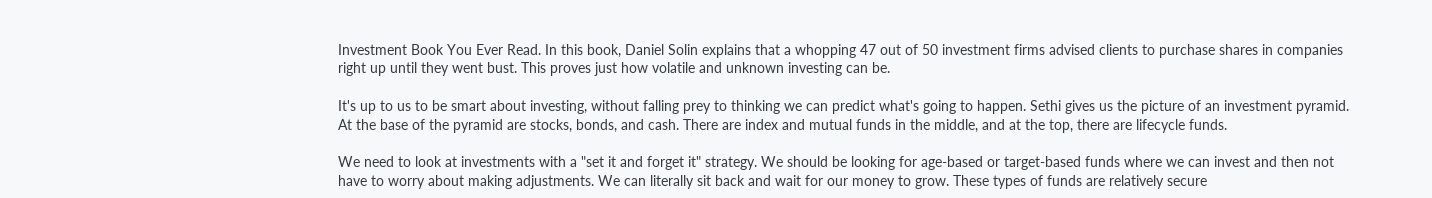Investment Book You Ever Read. In this book, Daniel Solin explains that a whopping 47 out of 50 investment firms advised clients to purchase shares in companies right up until they went bust. This proves just how volatile and unknown investing can be.

It's up to us to be smart about investing, without falling prey to thinking we can predict what's going to happen. Sethi gives us the picture of an investment pyramid. At the base of the pyramid are stocks, bonds, and cash. There are index and mutual funds in the middle, and at the top, there are lifecycle funds.

We need to look at investments with a "set it and forget it" strategy. We should be looking for age-based or target-based funds where we can invest and then not have to worry about making adjustments. We can literally sit back and wait for our money to grow. These types of funds are relatively secure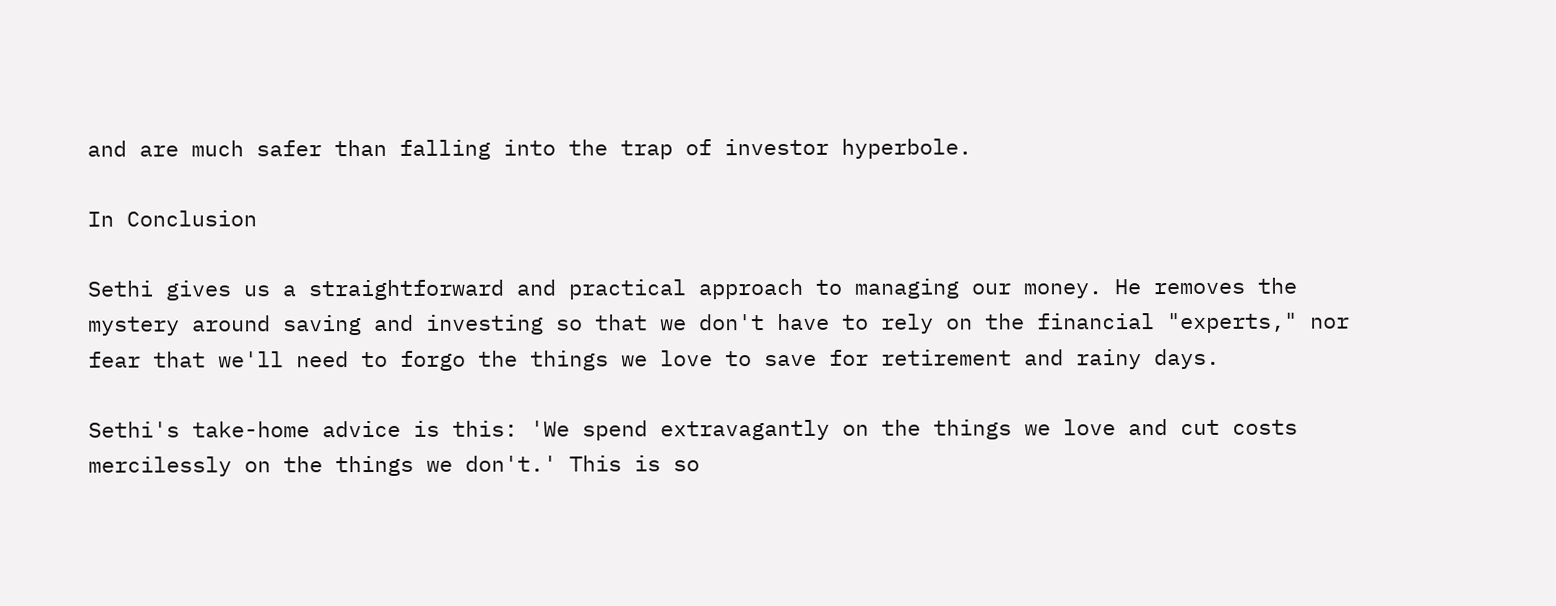and are much safer than falling into the trap of investor hyperbole.

In Conclusion

Sethi gives us a straightforward and practical approach to managing our money. He removes the mystery around saving and investing so that we don't have to rely on the financial "experts," nor fear that we'll need to forgo the things we love to save for retirement and rainy days.

Sethi's take-home advice is this: 'We spend extravagantly on the things we love and cut costs mercilessly on the things we don't.' This is so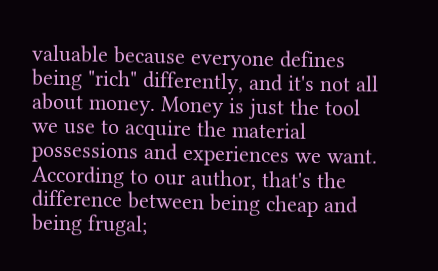valuable because everyone defines being "rich" differently, and it's not all about money. Money is just the tool we use to acquire the material possessions and experiences we want. According to our author, that's the difference between being cheap and being frugal;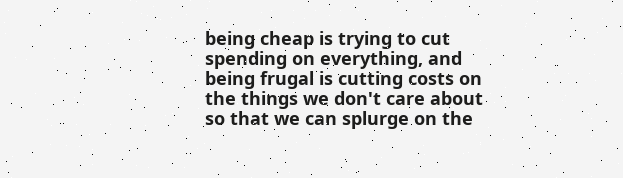being cheap is trying to cut spending on everything, and being frugal is cutting costs on the things we don't care about so that we can splurge on the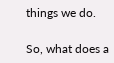things we do.

So, what does a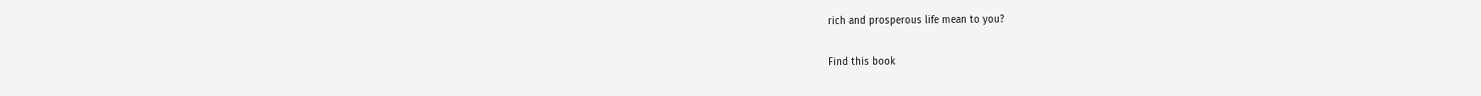rich and prosperous life mean to you?

Find this book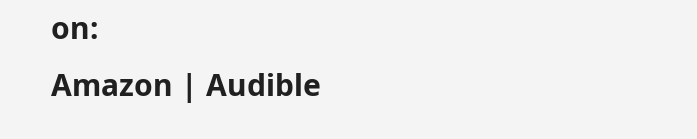on:
Amazon | Audible